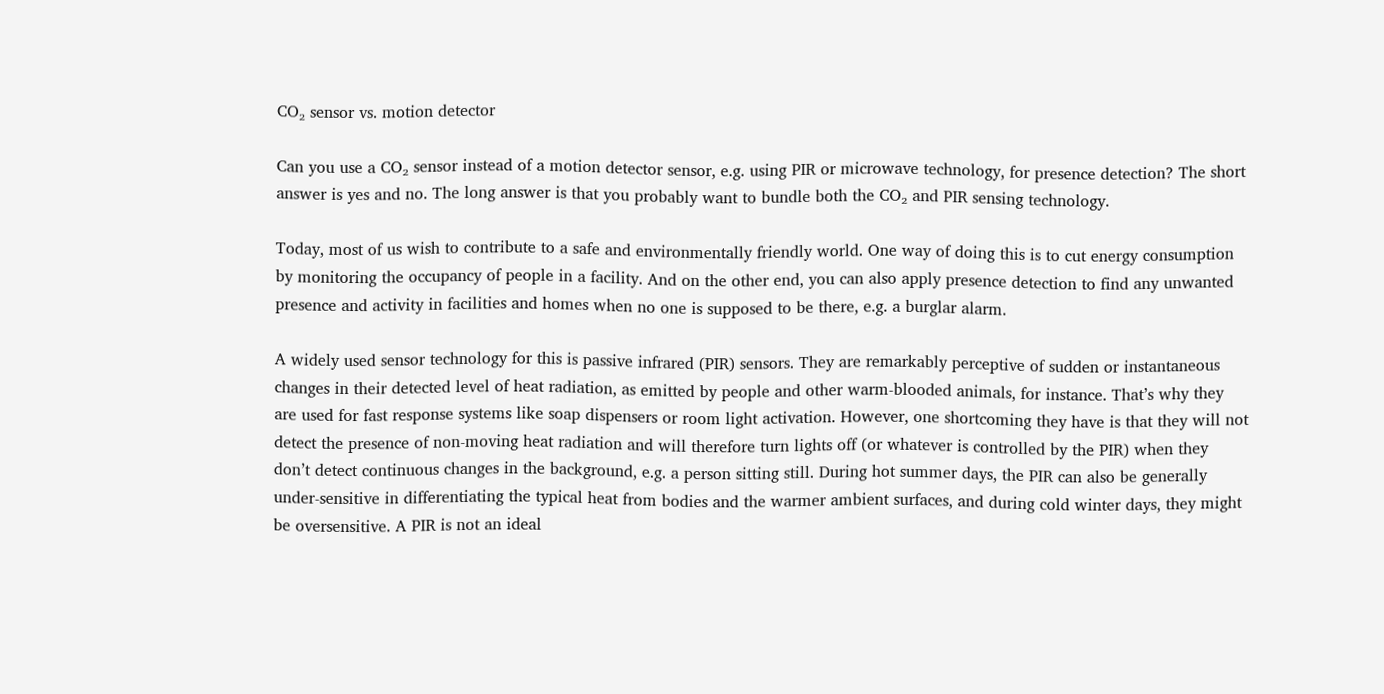CO₂ sensor vs. motion detector

Can you use a CO₂ sensor instead of a motion detector sensor, e.g. using PIR or microwave technology, for presence detection? The short answer is yes and no. The long answer is that you probably want to bundle both the CO₂ and PIR sensing technology.

Today, most of us wish to contribute to a safe and environmentally friendly world. One way of doing this is to cut energy consumption by monitoring the occupancy of people in a facility. And on the other end, you can also apply presence detection to find any unwanted presence and activity in facilities and homes when no one is supposed to be there, e.g. a burglar alarm.

A widely used sensor technology for this is passive infrared (PIR) sensors. They are remarkably perceptive of sudden or instantaneous changes in their detected level of heat radiation, as emitted by people and other warm-blooded animals, for instance. That’s why they are used for fast response systems like soap dispensers or room light activation. However, one shortcoming they have is that they will not detect the presence of non-moving heat radiation and will therefore turn lights off (or whatever is controlled by the PIR) when they don’t detect continuous changes in the background, e.g. a person sitting still. During hot summer days, the PIR can also be generally under-sensitive in differentiating the typical heat from bodies and the warmer ambient surfaces, and during cold winter days, they might be oversensitive. A PIR is not an ideal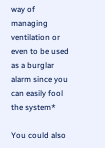way of managing ventilation or even to be used as a burglar alarm since you can easily fool the system*

You could also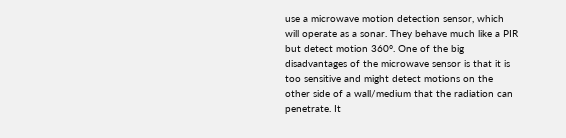use a microwave motion detection sensor, which will operate as a sonar. They behave much like a PIR but detect motion 360°. One of the big disadvantages of the microwave sensor is that it is too sensitive and might detect motions on the other side of a wall/medium that the radiation can penetrate. It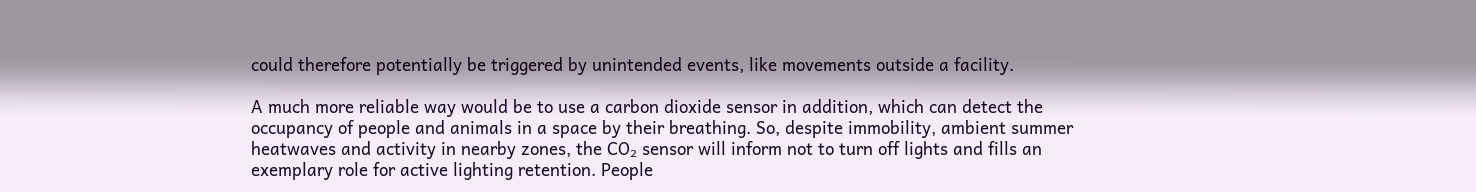could therefore potentially be triggered by unintended events, like movements outside a facility.

A much more reliable way would be to use a carbon dioxide sensor in addition, which can detect the occupancy of people and animals in a space by their breathing. So, despite immobility, ambient summer heatwaves and activity in nearby zones, the CO₂ sensor will inform not to turn off lights and fills an exemplary role for active lighting retention. People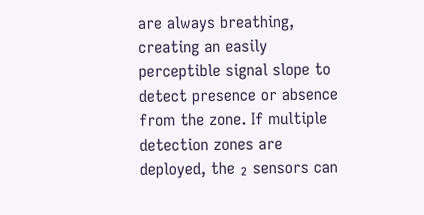are always breathing, creating an easily perceptible signal slope to detect presence or absence from the zone. If multiple detection zones are deployed, the ₂ sensors can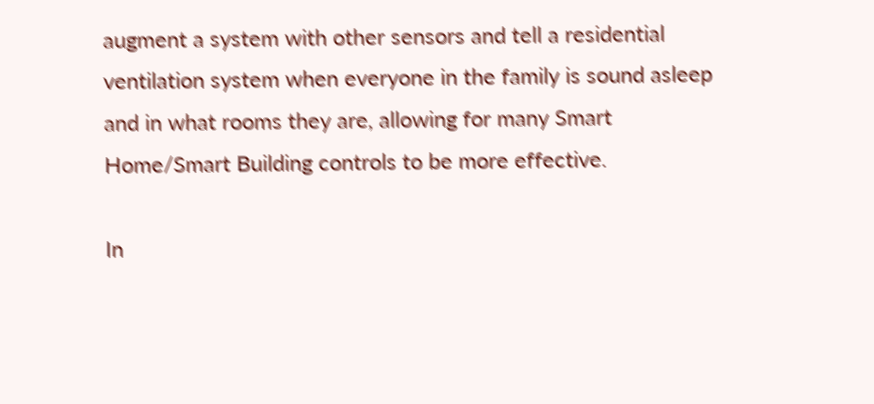augment a system with other sensors and tell a residential ventilation system when everyone in the family is sound asleep and in what rooms they are, allowing for many Smart Home/Smart Building controls to be more effective.

In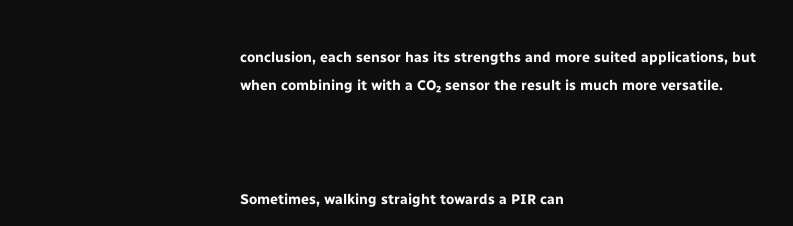conclusion, each sensor has its strengths and more suited applications, but when combining it with a CO₂ sensor the result is much more versatile.



Sometimes, walking straight towards a PIR can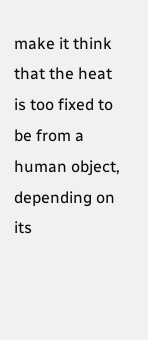make it think that the heat is too fixed to be from a human object, depending on its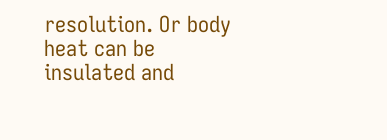resolution. Or body heat can be insulated and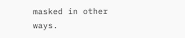masked in other ways.